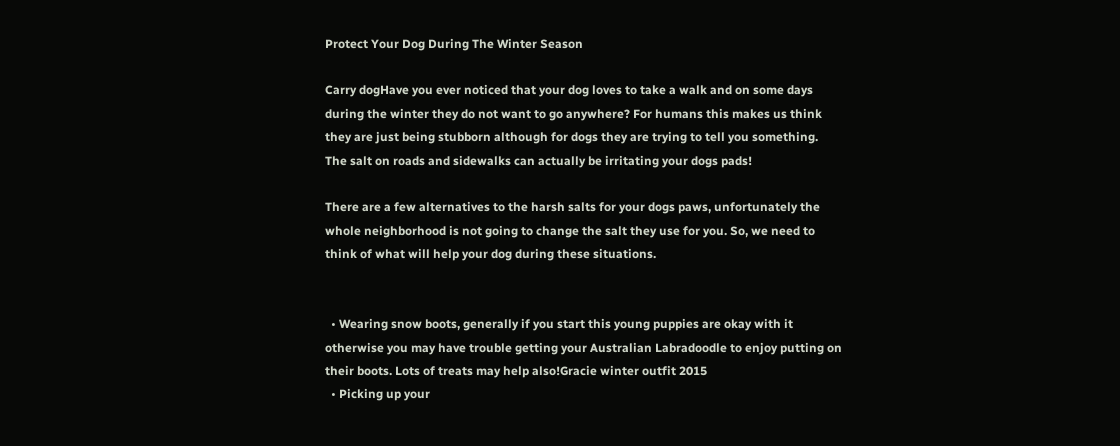Protect Your Dog During The Winter Season

Carry dogHave you ever noticed that your dog loves to take a walk and on some days during the winter they do not want to go anywhere? For humans this makes us think they are just being stubborn although for dogs they are trying to tell you something. The salt on roads and sidewalks can actually be irritating your dogs pads!

There are a few alternatives to the harsh salts for your dogs paws, unfortunately the whole neighborhood is not going to change the salt they use for you. So, we need to think of what will help your dog during these situations.


  • Wearing snow boots, generally if you start this young puppies are okay with it otherwise you may have trouble getting your Australian Labradoodle to enjoy putting on their boots. Lots of treats may help also!Gracie winter outfit 2015
  • Picking up your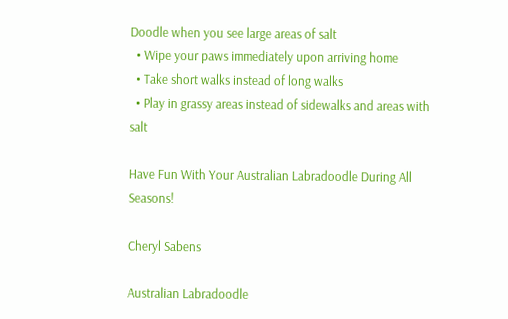Doodle when you see large areas of salt
  • Wipe your paws immediately upon arriving home
  • Take short walks instead of long walks
  • Play in grassy areas instead of sidewalks and areas with salt

Have Fun With Your Australian Labradoodle During All Seasons!

Cheryl Sabens

Australian Labradoodle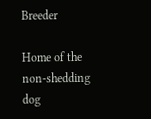Breeder

Home of the non-shedding dog